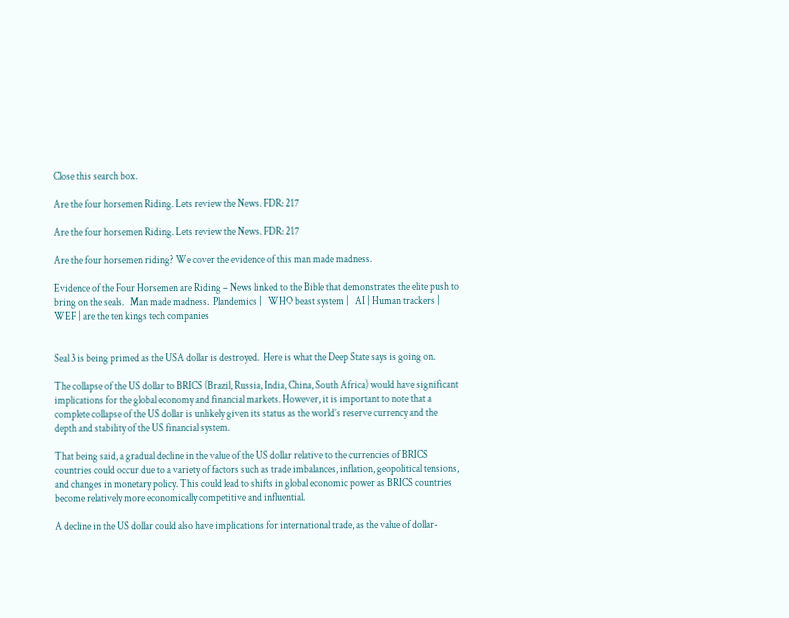Close this search box.

Are the four horsemen Riding. Lets review the News. FDR: 217

Are the four horsemen Riding. Lets review the News. FDR: 217

Are the four horsemen riding? We cover the evidence of this man made madness.

Evidence of the Four Horsemen are Riding – News linked to the Bible that demonstrates the elite push to bring on the seals.   Man made madness.  Plandemics |   WHO beast system |   AI | Human trackers |   WEF | are the ten kings tech companies


Seal 3 is being primed as the USA dollar is destroyed.  Here is what the Deep State says is going on.

The collapse of the US dollar to BRICS (Brazil, Russia, India, China, South Africa) would have significant implications for the global economy and financial markets. However, it is important to note that a complete collapse of the US dollar is unlikely given its status as the world’s reserve currency and the depth and stability of the US financial system.

That being said, a gradual decline in the value of the US dollar relative to the currencies of BRICS countries could occur due to a variety of factors such as trade imbalances, inflation, geopolitical tensions, and changes in monetary policy. This could lead to shifts in global economic power as BRICS countries become relatively more economically competitive and influential.

A decline in the US dollar could also have implications for international trade, as the value of dollar-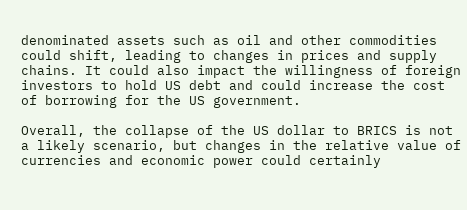denominated assets such as oil and other commodities could shift, leading to changes in prices and supply chains. It could also impact the willingness of foreign investors to hold US debt and could increase the cost of borrowing for the US government.

Overall, the collapse of the US dollar to BRICS is not a likely scenario, but changes in the relative value of currencies and economic power could certainly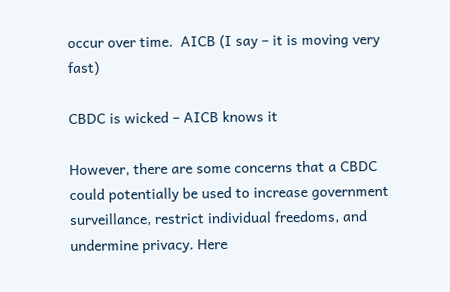occur over time.  AICB (I say – it is moving very fast)

CBDC is wicked – AICB knows it

However, there are some concerns that a CBDC could potentially be used to increase government surveillance, restrict individual freedoms, and undermine privacy. Here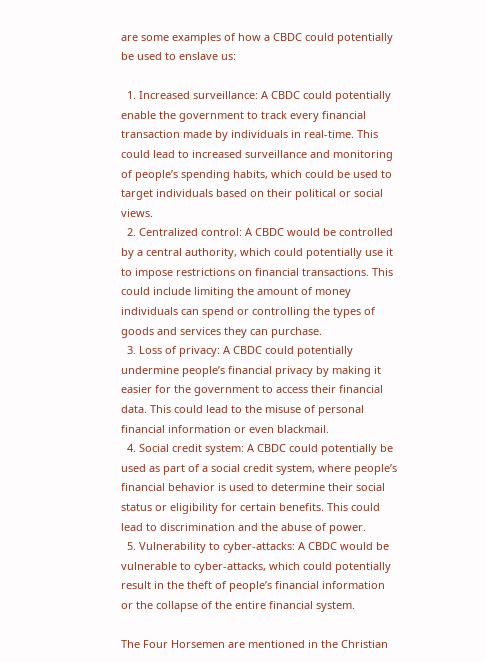are some examples of how a CBDC could potentially be used to enslave us:

  1. Increased surveillance: A CBDC could potentially enable the government to track every financial transaction made by individuals in real-time. This could lead to increased surveillance and monitoring of people’s spending habits, which could be used to target individuals based on their political or social views.
  2. Centralized control: A CBDC would be controlled by a central authority, which could potentially use it to impose restrictions on financial transactions. This could include limiting the amount of money individuals can spend or controlling the types of goods and services they can purchase.
  3. Loss of privacy: A CBDC could potentially undermine people’s financial privacy by making it easier for the government to access their financial data. This could lead to the misuse of personal financial information or even blackmail.
  4. Social credit system: A CBDC could potentially be used as part of a social credit system, where people’s financial behavior is used to determine their social status or eligibility for certain benefits. This could lead to discrimination and the abuse of power.
  5. Vulnerability to cyber-attacks: A CBDC would be vulnerable to cyber-attacks, which could potentially result in the theft of people’s financial information or the collapse of the entire financial system.

The Four Horsemen are mentioned in the Christian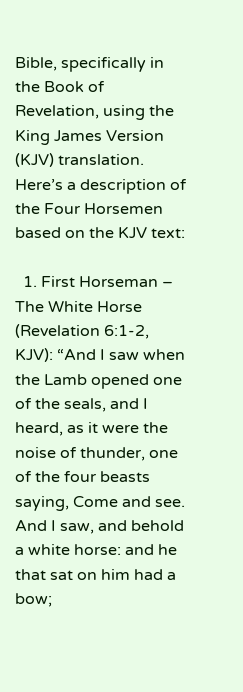Bible, specifically in the Book of Revelation, using the King James Version (KJV) translation. Here’s a description of the Four Horsemen based on the KJV text:

  1. First Horseman – The White Horse (Revelation 6:1-2, KJV): “And I saw when the Lamb opened one of the seals, and I heard, as it were the noise of thunder, one of the four beasts saying, Come and see. And I saw, and behold a white horse: and he that sat on him had a bow;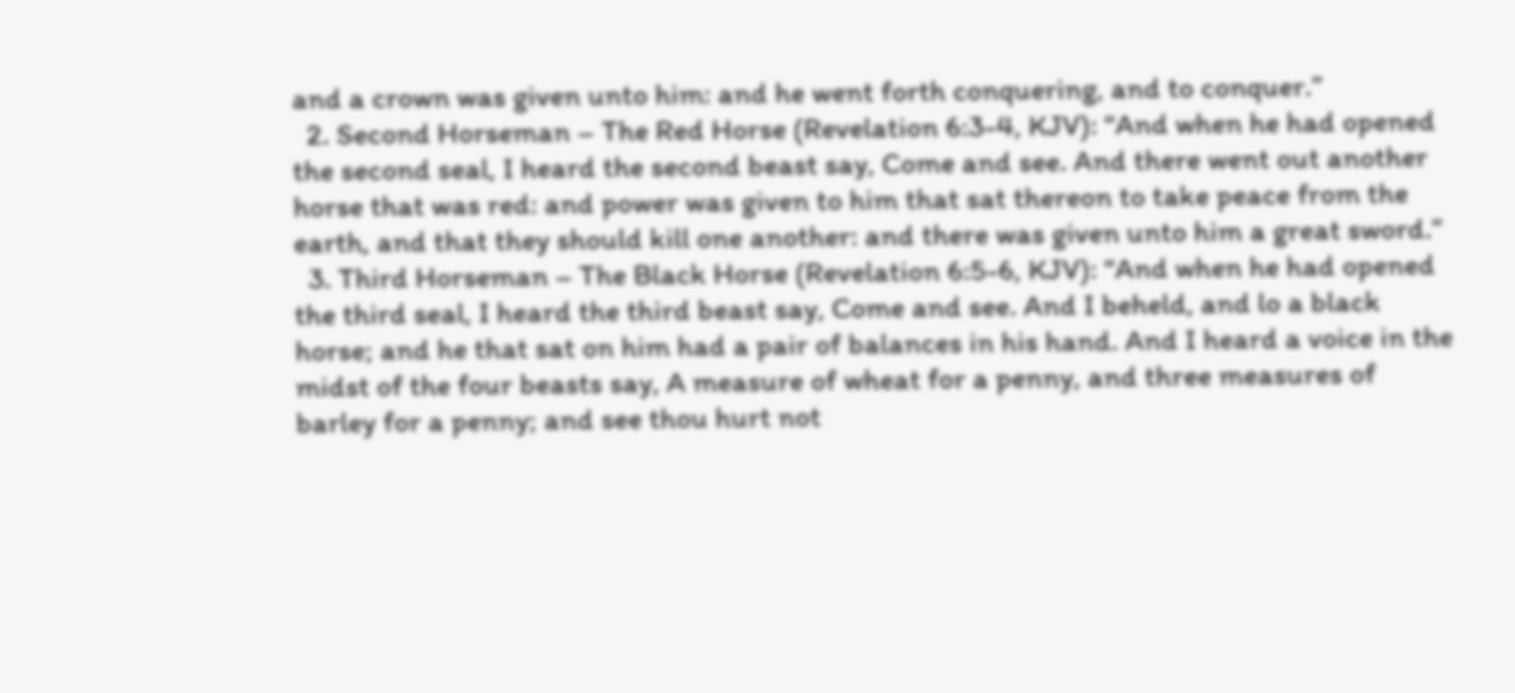and a crown was given unto him: and he went forth conquering, and to conquer.”
  2. Second Horseman – The Red Horse (Revelation 6:3-4, KJV): “And when he had opened the second seal, I heard the second beast say, Come and see. And there went out another horse that was red: and power was given to him that sat thereon to take peace from the earth, and that they should kill one another: and there was given unto him a great sword.”
  3. Third Horseman – The Black Horse (Revelation 6:5-6, KJV): “And when he had opened the third seal, I heard the third beast say, Come and see. And I beheld, and lo a black horse; and he that sat on him had a pair of balances in his hand. And I heard a voice in the midst of the four beasts say, A measure of wheat for a penny, and three measures of barley for a penny; and see thou hurt not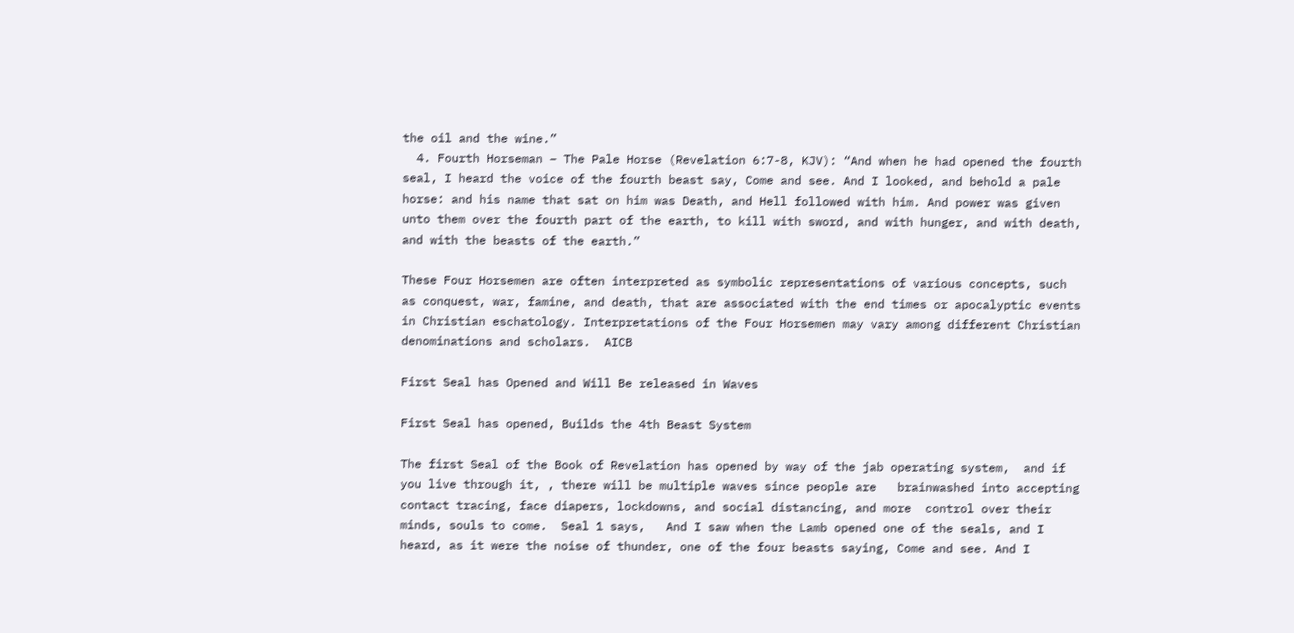the oil and the wine.”
  4. Fourth Horseman – The Pale Horse (Revelation 6:7-8, KJV): “And when he had opened the fourth seal, I heard the voice of the fourth beast say, Come and see. And I looked, and behold a pale horse: and his name that sat on him was Death, and Hell followed with him. And power was given unto them over the fourth part of the earth, to kill with sword, and with hunger, and with death, and with the beasts of the earth.”

These Four Horsemen are often interpreted as symbolic representations of various concepts, such as conquest, war, famine, and death, that are associated with the end times or apocalyptic events in Christian eschatology. Interpretations of the Four Horsemen may vary among different Christian denominations and scholars.  AICB

First Seal has Opened and Will Be released in Waves

First Seal has opened, Builds the 4th Beast System

The first Seal of the Book of Revelation has opened by way of the jab operating system,  and if you live through it, , there will be multiple waves since people are   brainwashed into accepting  contact tracing, face diapers, lockdowns, and social distancing, and more  control over their minds, souls to come.  Seal 1 says,   And I saw when the Lamb opened one of the seals, and I heard, as it were the noise of thunder, one of the four beasts saying, Come and see. And I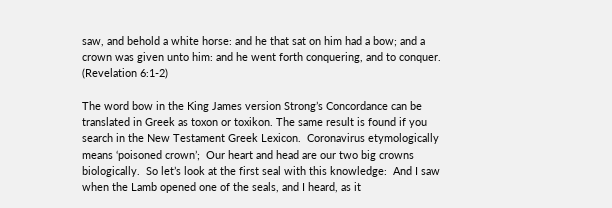saw, and behold a white horse: and he that sat on him had a bow; and a crown was given unto him: and he went forth conquering, and to conquer.  (Revelation 6:1-2)

The word bow in the King James version Strong’s Concordance can be translated in Greek as toxon or toxikon. The same result is found if you search in the New Testament Greek Lexicon.  Coronavirus etymologically means ‘poisoned crown’;  Our heart and head are our two big crowns biologically.  So let’s look at the first seal with this knowledge:  And I saw when the Lamb opened one of the seals, and I heard, as it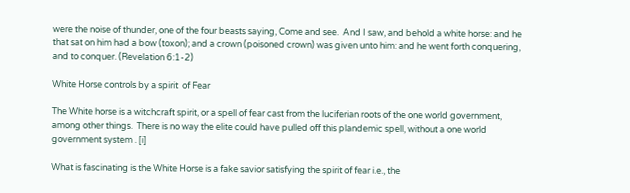were the noise of thunder, one of the four beasts saying, Come and see.  And I saw, and behold a white horse: and he that sat on him had a bow (toxon); and a crown (poisoned crown) was given unto him: and he went forth conquering, and to conquer. (Revelation 6:1-2)

White Horse controls by a spirit  of Fear

The White horse is a witchcraft spirit, or a spell of fear cast from the luciferian roots of the one world government, among other things.  There is no way the elite could have pulled off this plandemic spell, without a one world government system . [i]

What is fascinating is the White Horse is a fake savior satisfying the spirit of fear i.e., the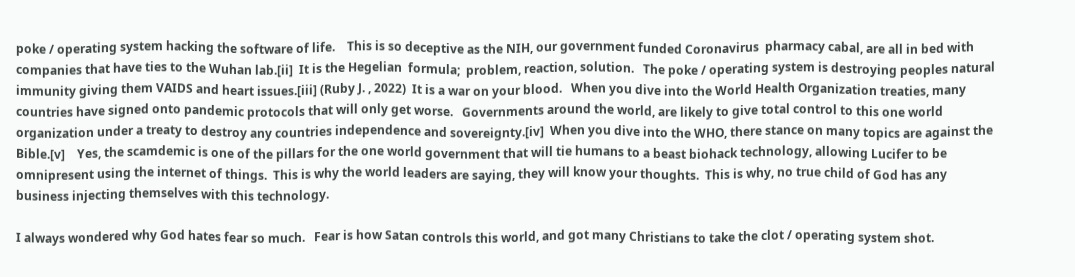poke / operating system hacking the software of life.    This is so deceptive as the NIH, our government funded Coronavirus  pharmacy cabal, are all in bed with companies that have ties to the Wuhan lab.[ii]  It is the Hegelian  formula;  problem, reaction, solution.   The poke / operating system is destroying peoples natural immunity giving them VAIDS and heart issues.[iii] (Ruby J. , 2022)  It is a war on your blood.   When you dive into the World Health Organization treaties, many countries have signed onto pandemic protocols that will only get worse.   Governments around the world, are likely to give total control to this one world  organization under a treaty to destroy any countries independence and sovereignty.[iv]  When you dive into the WHO, there stance on many topics are against the Bible.[v]    Yes, the scamdemic is one of the pillars for the one world government that will tie humans to a beast biohack technology, allowing Lucifer to be omnipresent using the internet of things.  This is why the world leaders are saying, they will know your thoughts.  This is why, no true child of God has any business injecting themselves with this technology.

I always wondered why God hates fear so much.   Fear is how Satan controls this world, and got many Christians to take the clot / operating system shot.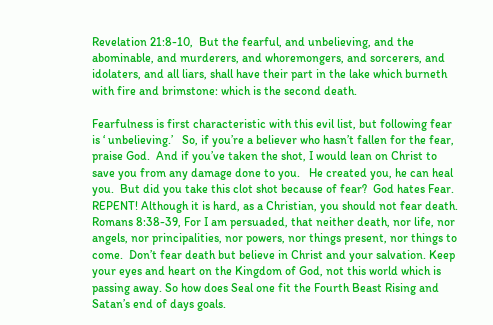Revelation 21:8-10,  But the fearful, and unbelieving, and the abominable, and murderers, and whoremongers, and sorcerers, and idolaters, and all liars, shall have their part in the lake which burneth with fire and brimstone: which is the second death.

Fearfulness is first characteristic with this evil list, but following fear is ‘ unbelieving.’   So, if you’re a believer who hasn’t fallen for the fear, praise God.  And if you’ve taken the shot, I would lean on Christ to save you from any damage done to you.   He created you, he can heal you.  But did you take this clot shot because of fear?  God hates Fear.  REPENT! Although it is hard, as a Christian, you should not fear death.  Romans 8:38-39, For I am persuaded, that neither death, nor life, nor angels, nor principalities, nor powers, nor things present, nor things to come.  Don’t fear death but believe in Christ and your salvation. Keep your eyes and heart on the Kingdom of God, not this world which is passing away. So how does Seal one fit the Fourth Beast Rising and Satan’s end of days goals.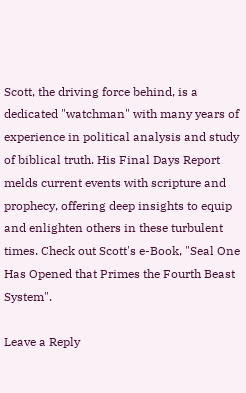Scott, the driving force behind, is a dedicated "watchman" with many years of experience in political analysis and study of biblical truth. His Final Days Report melds current events with scripture and prophecy, offering deep insights to equip and enlighten others in these turbulent times. Check out Scott's e-Book, "Seal One Has Opened that Primes the Fourth Beast System".

Leave a Reply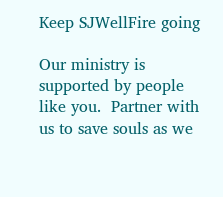Keep SJWellFire going

Our ministry is supported by people like you.  Partner with us to save souls as we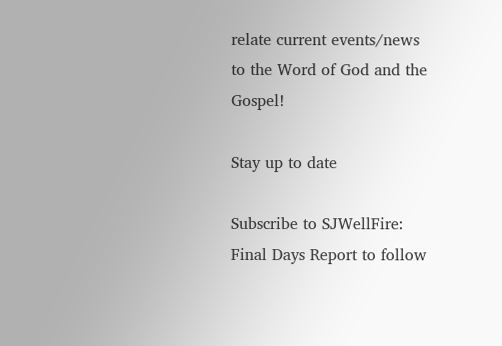relate current events/news to the Word of God and the Gospel!

Stay up to date

Subscribe to SJWellFire: Final Days Report to follow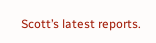Scott’s latest reports.